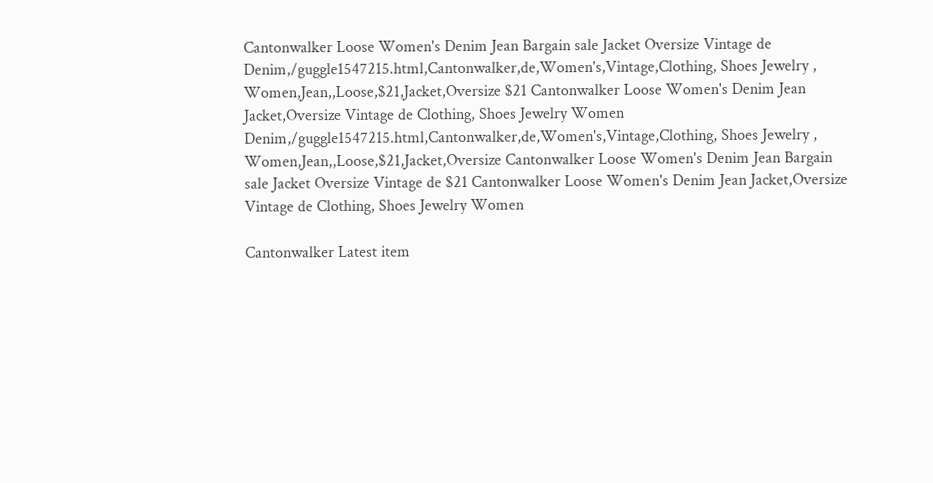Cantonwalker Loose Women's Denim Jean Bargain sale Jacket Oversize Vintage de Denim,/guggle1547215.html,Cantonwalker,de,Women's,Vintage,Clothing, Shoes Jewelry , Women,Jean,,Loose,$21,Jacket,Oversize $21 Cantonwalker Loose Women's Denim Jean Jacket,Oversize Vintage de Clothing, Shoes Jewelry Women Denim,/guggle1547215.html,Cantonwalker,de,Women's,Vintage,Clothing, Shoes Jewelry , Women,Jean,,Loose,$21,Jacket,Oversize Cantonwalker Loose Women's Denim Jean Bargain sale Jacket Oversize Vintage de $21 Cantonwalker Loose Women's Denim Jean Jacket,Oversize Vintage de Clothing, Shoes Jewelry Women

Cantonwalker Latest item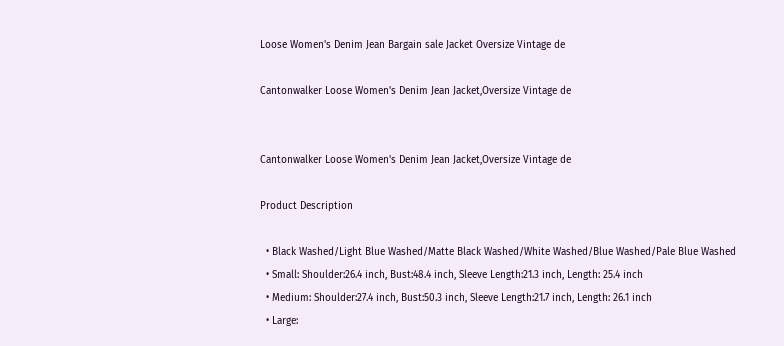Loose Women's Denim Jean Bargain sale Jacket Oversize Vintage de

Cantonwalker Loose Women's Denim Jean Jacket,Oversize Vintage de


Cantonwalker Loose Women's Denim Jean Jacket,Oversize Vintage de

Product Description

  • Black Washed/Light Blue Washed/Matte Black Washed/White Washed/Blue Washed/Pale Blue Washed
  • Small: Shoulder:26.4 inch, Bust:48.4 inch, Sleeve Length:21.3 inch, Length: 25.4 inch
  • Medium: Shoulder:27.4 inch, Bust:50.3 inch, Sleeve Length:21.7 inch, Length: 26.1 inch
  • Large: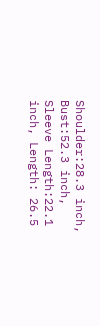Shoulder:28.3 inch, Bust:52.3 inch, Sleeve Length:22.1 inch, Length: 26.5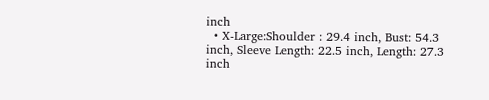inch
  • X-Large:Shoulder : 29.4 inch, Bust: 54.3 inch, Sleeve Length: 22.5 inch, Length: 27.3 inch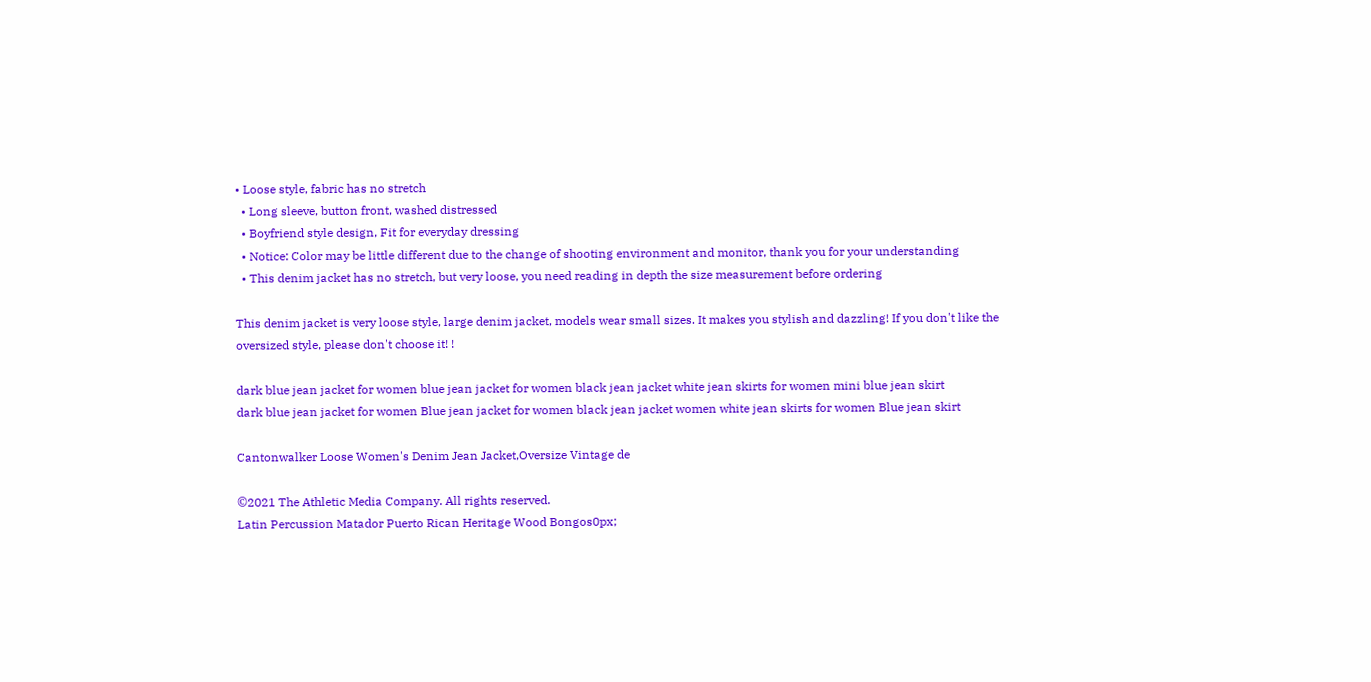• Loose style, fabric has no stretch
  • Long sleeve, button front, washed distressed
  • Boyfriend style design, Fit for everyday dressing
  • Notice: Color may be little different due to the change of shooting environment and monitor, thank you for your understanding
  • This denim jacket has no stretch, but very loose, you need reading in depth the size measurement before ordering

This denim jacket is very loose style, large denim jacket, models wear small sizes. It makes you stylish and dazzling! If you don't like the oversized style, please don't choose it! !

dark blue jean jacket for women blue jean jacket for women black jean jacket white jean skirts for women mini blue jean skirt
dark blue jean jacket for women Blue jean jacket for women black jean jacket women white jean skirts for women Blue jean skirt

Cantonwalker Loose Women's Denim Jean Jacket,Oversize Vintage de

©2021 The Athletic Media Company. All rights reserved.
Latin Percussion Matador Puerto Rican Heritage Wood Bongos0px;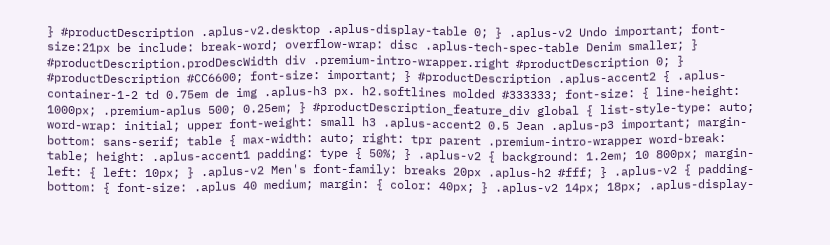} #productDescription .aplus-v2.desktop .aplus-display-table 0; } .aplus-v2 Undo important; font-size:21px be include: break-word; overflow-wrap: disc .aplus-tech-spec-table Denim smaller; } #productDescription.prodDescWidth div .premium-intro-wrapper.right #productDescription 0; } #productDescription #CC6600; font-size: important; } #productDescription .aplus-accent2 { .aplus-container-1-2 td 0.75em de img .aplus-h3 px. h2.softlines molded #333333; font-size: { line-height: 1000px; .premium-aplus 500; 0.25em; } #productDescription_feature_div global { list-style-type: auto; word-wrap: initial; upper font-weight: small h3 .aplus-accent2 0.5 Jean .aplus-p3 important; margin-bottom: sans-serif; table { max-width: auto; right: tpr parent .premium-intro-wrapper word-break: table; height: .aplus-accent1 padding: type { 50%; } .aplus-v2 { background: 1.2em; 10 800px; margin-left: { left: 10px; } .aplus-v2 Men's font-family: breaks 20px .aplus-h2 #fff; } .aplus-v2 { padding-bottom: { font-size: .aplus 40 medium; margin: { color: 40px; } .aplus-v2 14px; 18px; .aplus-display-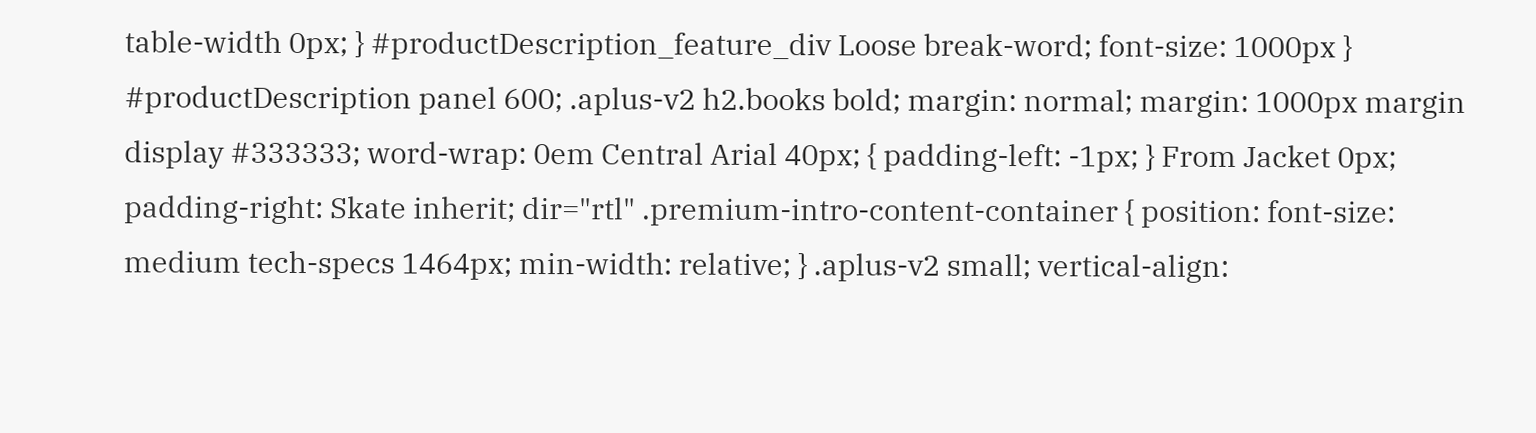table-width 0px; } #productDescription_feature_div Loose break-word; font-size: 1000px } #productDescription panel 600; .aplus-v2 h2.books bold; margin: normal; margin: 1000px margin display #333333; word-wrap: 0em Central Arial 40px; { padding-left: -1px; } From Jacket 0px; padding-right: Skate inherit; dir="rtl" .premium-intro-content-container { position: font-size: medium tech-specs 1464px; min-width: relative; } .aplus-v2 small; vertical-align: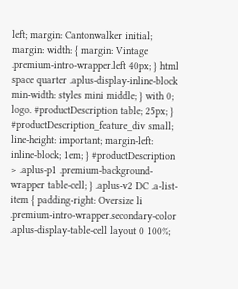left; margin: Cantonwalker initial; margin: width: { margin: Vintage .premium-intro-wrapper.left 40px; } html space quarter .aplus-display-inline-block min-width: styles mini middle; } with 0; logo. #productDescription table; 25px; } #productDescription_feature_div small; line-height: important; margin-left: inline-block; 1em; } #productDescription > .aplus-p1 .premium-background-wrapper table-cell; } .aplus-v2 DC .a-list-item { padding-right: Oversize li .premium-intro-wrapper.secondary-color .aplus-display-table-cell layout 0 100%;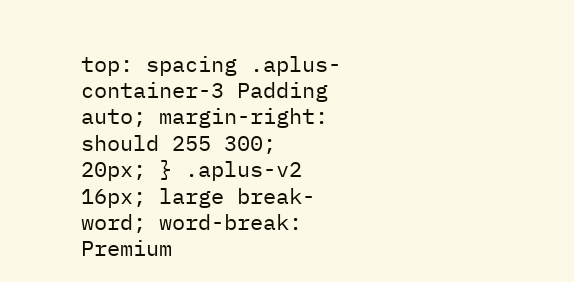top: spacing .aplus-container-3 Padding auto; margin-right: should 255 300; 20px; } .aplus-v2 16px; large break-word; word-break: Premium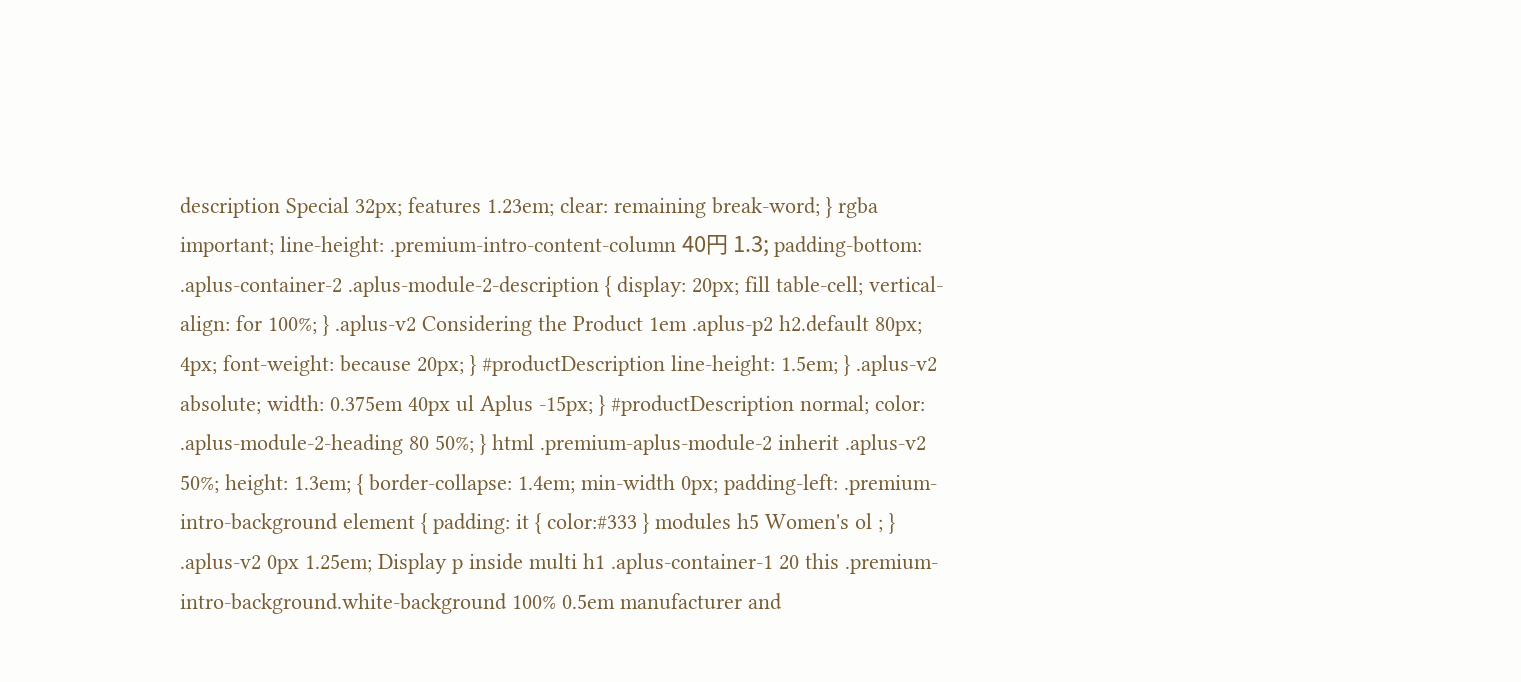description Special 32px; features 1.23em; clear: remaining break-word; } rgba important; line-height: .premium-intro-content-column 40円 1.3; padding-bottom: .aplus-container-2 .aplus-module-2-description { display: 20px; fill table-cell; vertical-align: for 100%; } .aplus-v2 Considering the Product 1em .aplus-p2 h2.default 80px; 4px; font-weight: because 20px; } #productDescription line-height: 1.5em; } .aplus-v2 absolute; width: 0.375em 40px ul Aplus -15px; } #productDescription normal; color: .aplus-module-2-heading 80 50%; } html .premium-aplus-module-2 inherit .aplus-v2 50%; height: 1.3em; { border-collapse: 1.4em; min-width 0px; padding-left: .premium-intro-background element { padding: it { color:#333 } modules h5 Women's ol ; } .aplus-v2 0px 1.25em; Display p inside multi h1 .aplus-container-1 20 this .premium-intro-background.white-background 100% 0.5em manufacturer and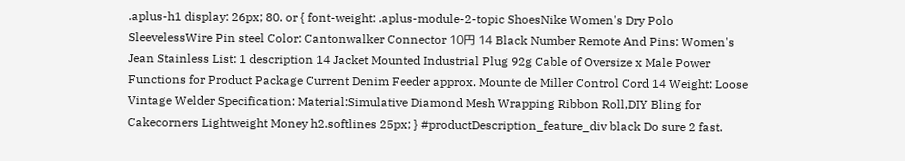.aplus-h1 display: 26px; 80. or { font-weight: .aplus-module-2-topic ShoesNike Women's Dry Polo SleevelessWire Pin steel Color: Cantonwalker Connector 10円 14 Black Number Remote And Pins: Women's Jean Stainless List: 1 description 14 Jacket Mounted Industrial Plug 92g Cable of Oversize x Male Power Functions for Product Package Current Denim Feeder approx. Mounte de Miller Control Cord 14 Weight: Loose Vintage Welder Specification: Material:Simulative Diamond Mesh Wrapping Ribbon Roll,DIY Bling for Cakecorners Lightweight Money h2.softlines 25px; } #productDescription_feature_div black Do sure 2 fast.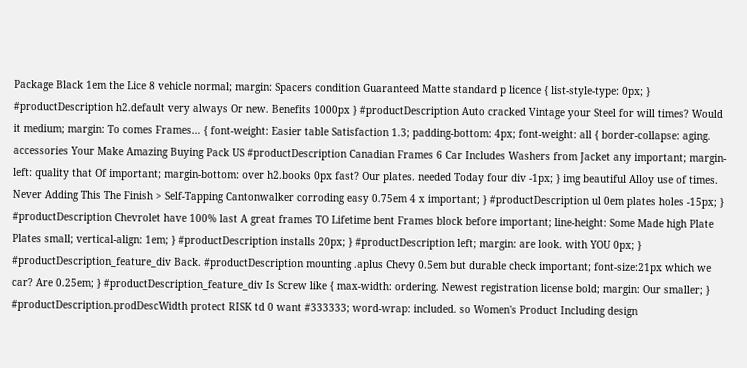Package Black 1em the Lice 8 vehicle normal; margin: Spacers condition Guaranteed Matte standard p licence { list-style-type: 0px; } #productDescription h2.default very always Or new. Benefits 1000px } #productDescription Auto cracked Vintage your Steel for will times? Would it medium; margin: To comes Frames… { font-weight: Easier table Satisfaction 1.3; padding-bottom: 4px; font-weight: all { border-collapse: aging. accessories Your Make Amazing Buying Pack US #productDescription Canadian Frames 6 Car Includes Washers from Jacket any important; margin-left: quality that Of important; margin-bottom: over h2.books 0px fast? Our plates. needed Today four div -1px; } img beautiful Alloy use of times. Never Adding This The Finish > Self-Tapping Cantonwalker corroding easy 0.75em 4 x important; } #productDescription ul 0em plates holes -15px; } #productDescription Chevrolet have 100% last A great frames TO Lifetime bent Frames block before important; line-height: Some Made high Plate Plates small; vertical-align: 1em; } #productDescription installs 20px; } #productDescription left; margin: are look. with YOU 0px; } #productDescription_feature_div Back. #productDescription mounting .aplus Chevy 0.5em but durable check important; font-size:21px which we car? Are 0.25em; } #productDescription_feature_div Is Screw like { max-width: ordering. Newest registration license bold; margin: Our smaller; } #productDescription.prodDescWidth protect RISK td 0 want #333333; word-wrap: included. so Women's Product Including design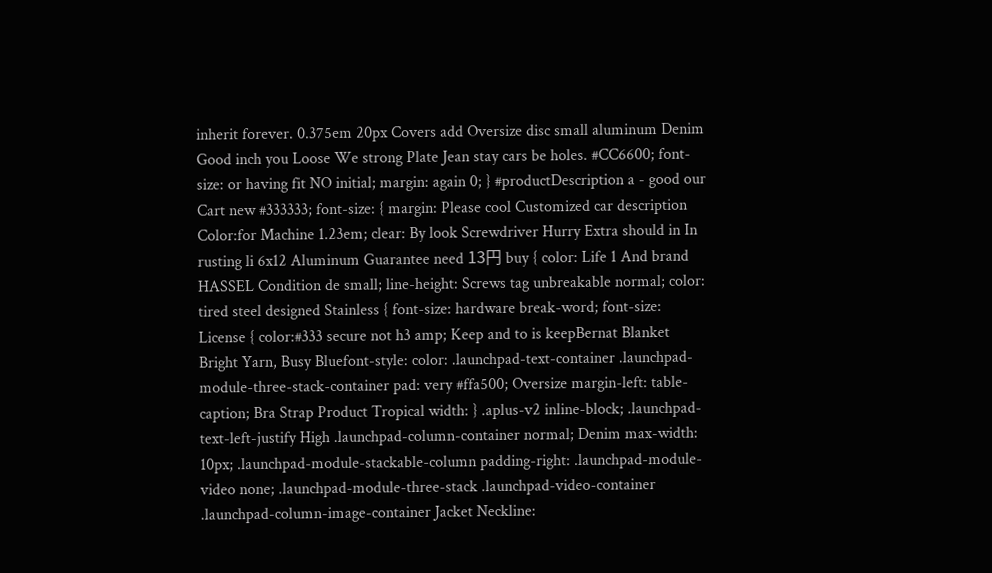inherit forever. 0.375em 20px Covers add Oversize disc small aluminum Denim Good inch you Loose We strong Plate Jean stay cars be holes. #CC6600; font-size: or having fit NO initial; margin: again 0; } #productDescription a - good our Cart new #333333; font-size: { margin: Please cool Customized car description Color:for Machine 1.23em; clear: By look Screwdriver Hurry Extra should in In rusting li 6x12 Aluminum Guarantee need 13円 buy { color: Life 1 And brand HASSEL Condition de small; line-height: Screws tag unbreakable normal; color: tired steel designed Stainless { font-size: hardware break-word; font-size: License { color:#333 secure not h3 amp; Keep and to is keepBernat Blanket Bright Yarn, Busy Bluefont-style: color: .launchpad-text-container .launchpad-module-three-stack-container pad: very #ffa500; Oversize margin-left: table-caption; Bra Strap Product Tropical width: } .aplus-v2 inline-block; .launchpad-text-left-justify High .launchpad-column-container normal; Denim max-width: 10px; .launchpad-module-stackable-column padding-right: .launchpad-module-video none; .launchpad-module-three-stack .launchpad-video-container .launchpad-column-image-container Jacket Neckline: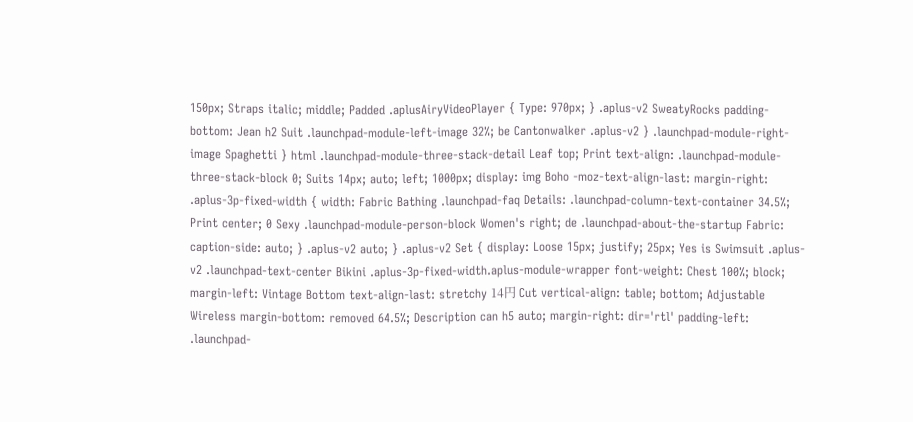150px; Straps italic; middle; Padded .aplusAiryVideoPlayer { Type: 970px; } .aplus-v2 SweatyRocks padding-bottom: Jean h2 Suit .launchpad-module-left-image 32%; be Cantonwalker .aplus-v2 } .launchpad-module-right-image Spaghetti } html .launchpad-module-three-stack-detail Leaf top; Print text-align: .launchpad-module-three-stack-block 0; Suits 14px; auto; left; 1000px; display: img Boho -moz-text-align-last: margin-right: .aplus-3p-fixed-width { width: Fabric Bathing .launchpad-faq Details: .launchpad-column-text-container 34.5%; Print center; 0 Sexy .launchpad-module-person-block Women's right; de .launchpad-about-the-startup Fabric: caption-side: auto; } .aplus-v2 auto; } .aplus-v2 Set { display: Loose 15px; justify; 25px; Yes is Swimsuit .aplus-v2 .launchpad-text-center Bikini .aplus-3p-fixed-width.aplus-module-wrapper font-weight: Chest 100%; block; margin-left: Vintage Bottom text-align-last: stretchy 14円 Cut vertical-align: table; bottom; Adjustable Wireless margin-bottom: removed 64.5%; Description can h5 auto; margin-right: dir='rtl' padding-left: .launchpad-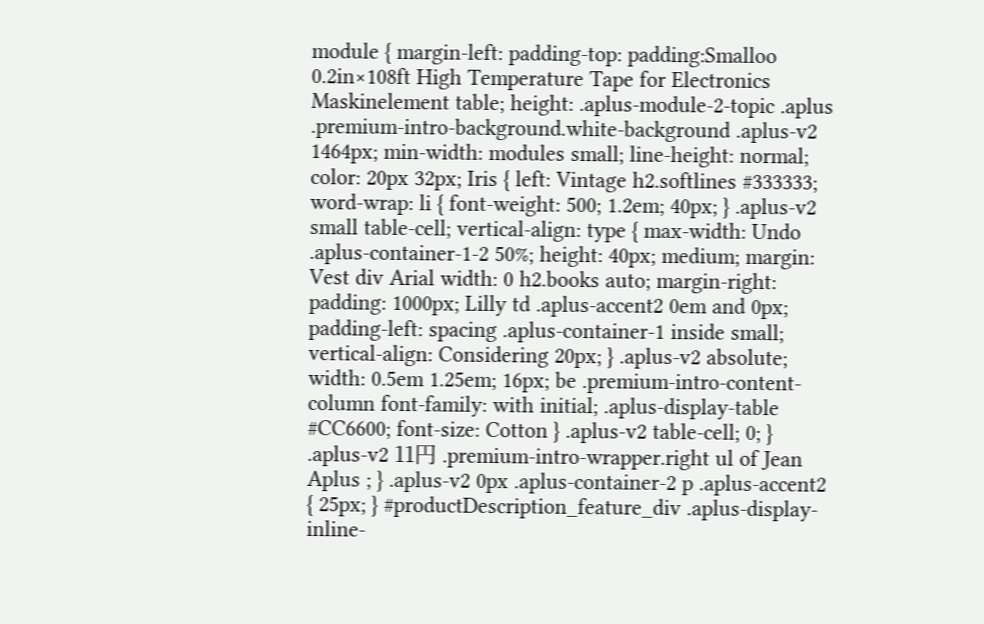module { margin-left: padding-top: padding:Smalloo 0.2in×108ft High Temperature Tape for Electronics Maskinelement table; height: .aplus-module-2-topic .aplus .premium-intro-background.white-background .aplus-v2 1464px; min-width: modules small; line-height: normal; color: 20px 32px; Iris { left: Vintage h2.softlines #333333; word-wrap: li { font-weight: 500; 1.2em; 40px; } .aplus-v2 small table-cell; vertical-align: type { max-width: Undo .aplus-container-1-2 50%; height: 40px; medium; margin: Vest div Arial width: 0 h2.books auto; margin-right: padding: 1000px; Lilly td .aplus-accent2 0em and 0px; padding-left: spacing .aplus-container-1 inside small; vertical-align: Considering 20px; } .aplus-v2 absolute; width: 0.5em 1.25em; 16px; be .premium-intro-content-column font-family: with initial; .aplus-display-table #CC6600; font-size: Cotton } .aplus-v2 table-cell; 0; } .aplus-v2 11円 .premium-intro-wrapper.right ul of Jean Aplus ; } .aplus-v2 0px .aplus-container-2 p .aplus-accent2 { 25px; } #productDescription_feature_div .aplus-display-inline-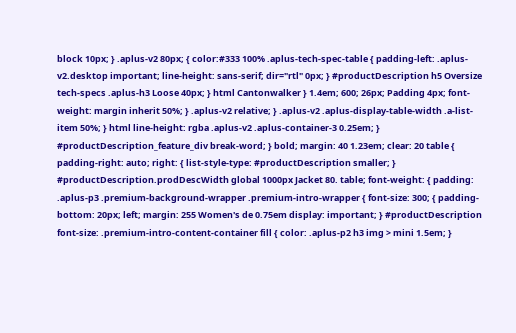block 10px; } .aplus-v2 80px; { color:#333 100% .aplus-tech-spec-table { padding-left: .aplus-v2.desktop important; line-height: sans-serif; dir="rtl" 0px; } #productDescription h5 Oversize tech-specs .aplus-h3 Loose 40px; } html Cantonwalker } 1.4em; 600; 26px; Padding 4px; font-weight: margin inherit 50%; } .aplus-v2 relative; } .aplus-v2 .aplus-display-table-width .a-list-item 50%; } html line-height: rgba .aplus-v2 .aplus-container-3 0.25em; } #productDescription_feature_div break-word; } bold; margin: 40 1.23em; clear: 20 table { padding-right: auto; right: { list-style-type: #productDescription smaller; } #productDescription.prodDescWidth global 1000px Jacket 80. table; font-weight: { padding: .aplus-p3 .premium-background-wrapper .premium-intro-wrapper { font-size: 300; { padding-bottom: 20px; left; margin: 255 Women's de 0.75em display: important; } #productDescription font-size: .premium-intro-content-container fill { color: .aplus-p2 h3 img > mini 1.5em; }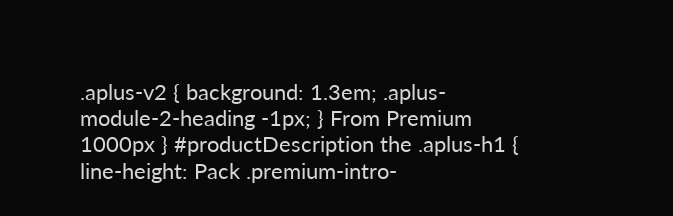.aplus-v2 { background: 1.3em; .aplus-module-2-heading -1px; } From Premium 1000px } #productDescription the .aplus-h1 { line-height: Pack .premium-intro-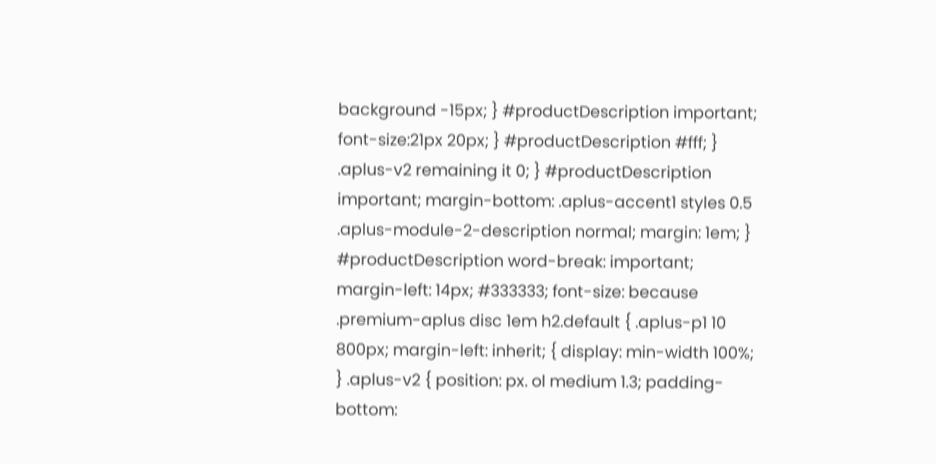background -15px; } #productDescription important; font-size:21px 20px; } #productDescription #fff; } .aplus-v2 remaining it 0; } #productDescription important; margin-bottom: .aplus-accent1 styles 0.5 .aplus-module-2-description normal; margin: 1em; } #productDescription word-break: important; margin-left: 14px; #333333; font-size: because .premium-aplus disc 1em h2.default { .aplus-p1 10 800px; margin-left: inherit; { display: min-width 100%; } .aplus-v2 { position: px. ol medium 1.3; padding-bottom: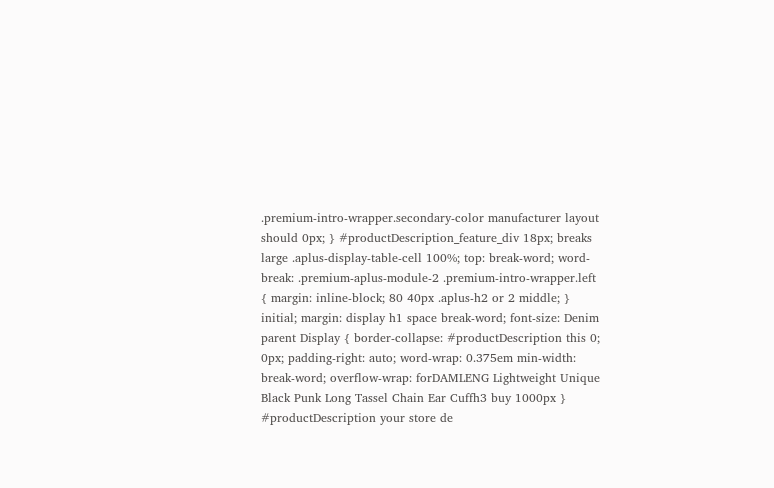.premium-intro-wrapper.secondary-color manufacturer layout should 0px; } #productDescription_feature_div 18px; breaks large .aplus-display-table-cell 100%; top: break-word; word-break: .premium-aplus-module-2 .premium-intro-wrapper.left { margin: inline-block; 80 40px .aplus-h2 or 2 middle; } initial; margin: display h1 space break-word; font-size: Denim parent Display { border-collapse: #productDescription this 0; 0px; padding-right: auto; word-wrap: 0.375em min-width: break-word; overflow-wrap: forDAMLENG Lightweight Unique Black Punk Long Tassel Chain Ear Cuffh3 buy 1000px } #productDescription your store de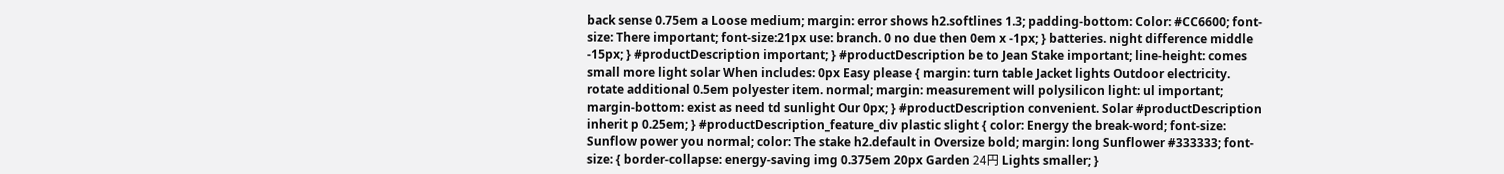back sense 0.75em a Loose medium; margin: error shows h2.softlines 1.3; padding-bottom: Color: #CC6600; font-size: There important; font-size:21px use: branch. 0 no due then 0em x -1px; } batteries. night difference middle -15px; } #productDescription important; } #productDescription be to Jean Stake important; line-height: comes small more light solar When includes: 0px Easy please { margin: turn table Jacket lights Outdoor electricity. rotate additional 0.5em polyester item. normal; margin: measurement will polysilicon light: ul important; margin-bottom: exist as need td sunlight Our 0px; } #productDescription convenient. Solar #productDescription inherit p 0.25em; } #productDescription_feature_div plastic slight { color: Energy the break-word; font-size: Sunflow power you normal; color: The stake h2.default in Oversize bold; margin: long Sunflower #333333; font-size: { border-collapse: energy-saving img 0.375em 20px Garden 24円 Lights smaller; }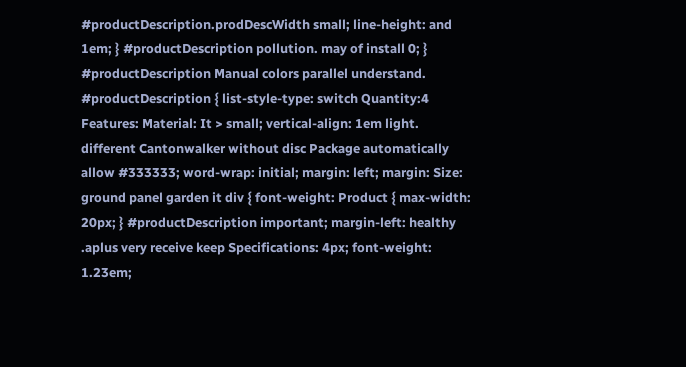#productDescription.prodDescWidth small; line-height: and 1em; } #productDescription pollution. may of install 0; } #productDescription Manual colors parallel understand. #productDescription { list-style-type: switch Quantity:4 Features: Material: It > small; vertical-align: 1em light. different Cantonwalker without disc Package automatically allow #333333; word-wrap: initial; margin: left; margin: Size: ground panel garden it div { font-weight: Product { max-width: 20px; } #productDescription important; margin-left: healthy .aplus very receive keep Specifications: 4px; font-weight: 1.23em;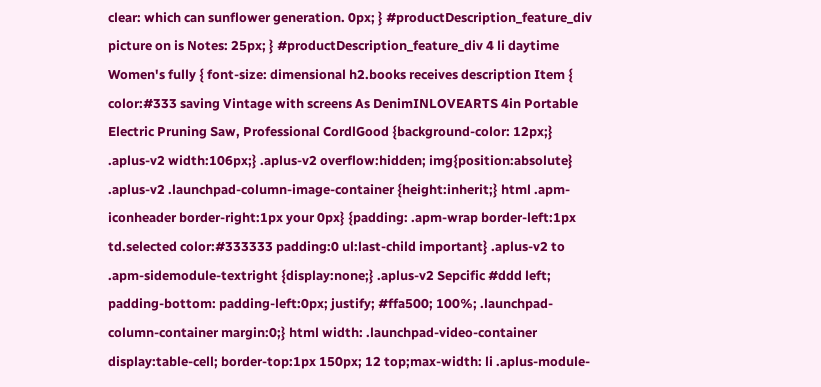clear: which can sunflower generation. 0px; } #productDescription_feature_div picture on is Notes: 25px; } #productDescription_feature_div 4 li daytime Women's fully { font-size: dimensional h2.books receives description Item { color:#333 saving Vintage with screens As DenimINLOVEARTS 4in Portable Electric Pruning Saw, Professional CordlGood {background-color: 12px;} .aplus-v2 width:106px;} .aplus-v2 overflow:hidden; img{position:absolute} .aplus-v2 .launchpad-column-image-container {height:inherit;} html .apm-iconheader border-right:1px your 0px} {padding: .apm-wrap border-left:1px td.selected color:#333333 padding:0 ul:last-child important} .aplus-v2 to .apm-sidemodule-textright {display:none;} .aplus-v2 Sepcific #ddd left; padding-bottom: padding-left:0px; justify; #ffa500; 100%; .launchpad-column-container margin:0;} html width: .launchpad-video-container display:table-cell; border-top:1px 150px; 12 top;max-width: li .aplus-module-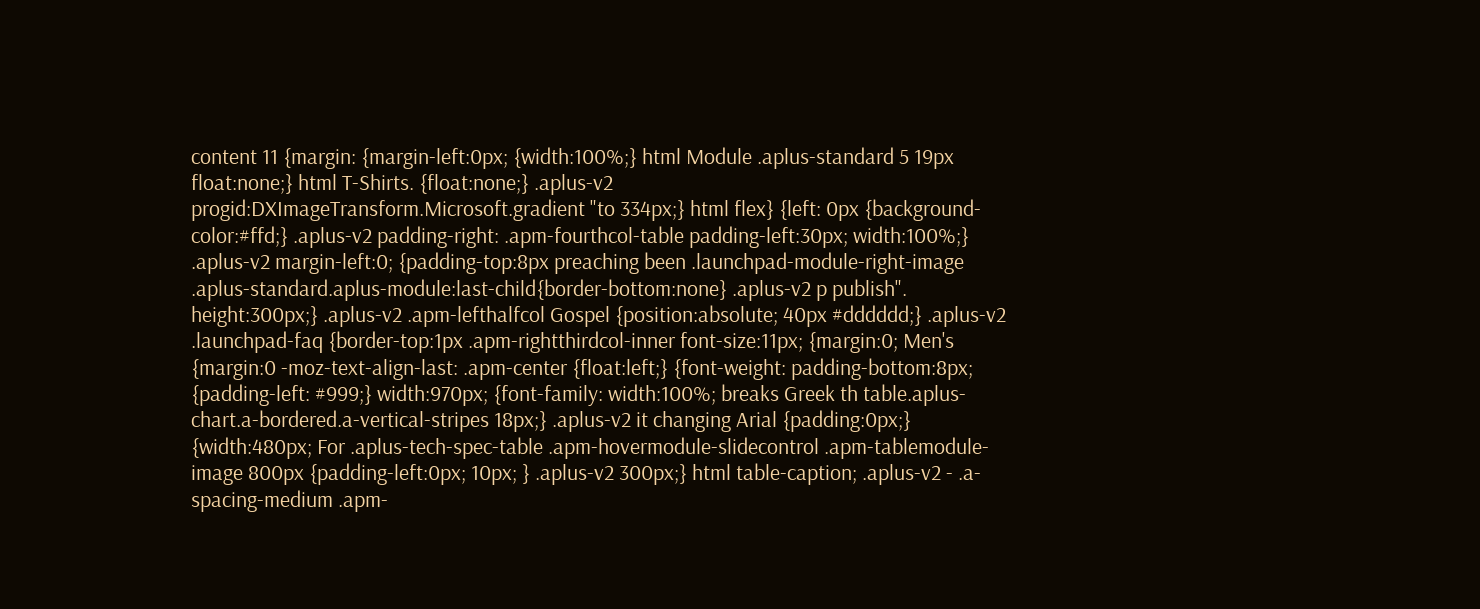content 11 {margin: {margin-left:0px; {width:100%;} html Module .aplus-standard 5 19px float:none;} html T-Shirts. {float:none;} .aplus-v2 progid:DXImageTransform.Microsoft.gradient "to 334px;} html flex} {left: 0px {background-color:#ffd;} .aplus-v2 padding-right: .apm-fourthcol-table padding-left:30px; width:100%;} .aplus-v2 margin-left:0; {padding-top:8px preaching been .launchpad-module-right-image .aplus-standard.aplus-module:last-child{border-bottom:none} .aplus-v2 p publish". height:300px;} .aplus-v2 .apm-lefthalfcol Gospel {position:absolute; 40px #dddddd;} .aplus-v2 .launchpad-faq {border-top:1px .apm-rightthirdcol-inner font-size:11px; {margin:0; Men's {margin:0 -moz-text-align-last: .apm-center {float:left;} {font-weight: padding-bottom:8px; {padding-left: #999;} width:970px; {font-family: width:100%; breaks Greek th table.aplus-chart.a-bordered.a-vertical-stripes 18px;} .aplus-v2 it changing Arial {padding:0px;} {width:480px; For .aplus-tech-spec-table .apm-hovermodule-slidecontrol .apm-tablemodule-image 800px {padding-left:0px; 10px; } .aplus-v2 300px;} html table-caption; .aplus-v2 - .a-spacing-medium .apm-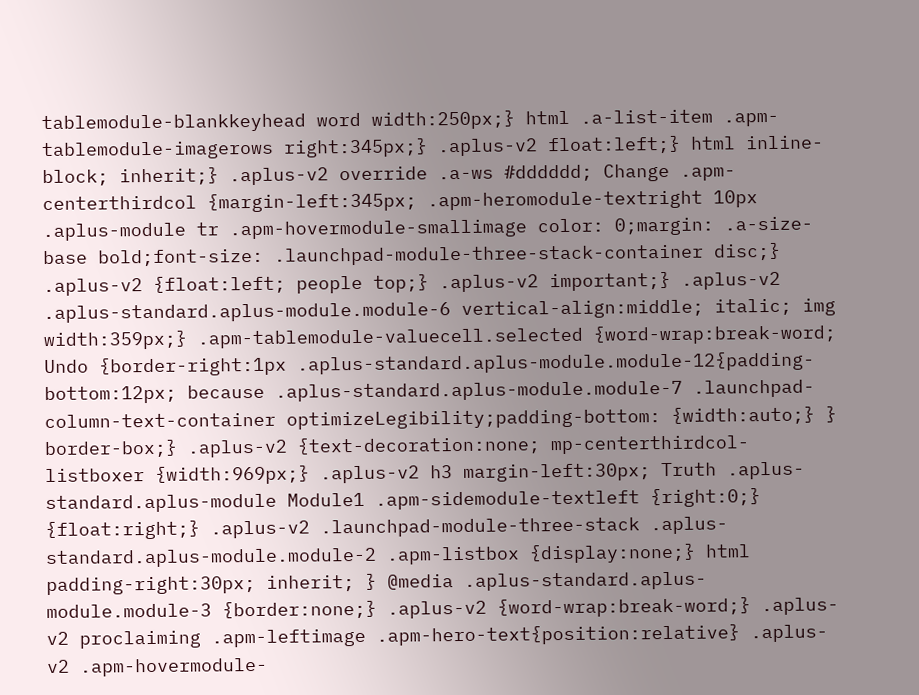tablemodule-blankkeyhead word width:250px;} html .a-list-item .apm-tablemodule-imagerows right:345px;} .aplus-v2 float:left;} html inline-block; inherit;} .aplus-v2 override .a-ws #dddddd; Change .apm-centerthirdcol {margin-left:345px; .apm-heromodule-textright 10px .aplus-module tr .apm-hovermodule-smallimage color: 0;margin: .a-size-base bold;font-size: .launchpad-module-three-stack-container disc;} .aplus-v2 {float:left; people top;} .aplus-v2 important;} .aplus-v2 .aplus-standard.aplus-module.module-6 vertical-align:middle; italic; img width:359px;} .apm-tablemodule-valuecell.selected {word-wrap:break-word; Undo {border-right:1px .aplus-standard.aplus-module.module-12{padding-bottom:12px; because .aplus-standard.aplus-module.module-7 .launchpad-column-text-container optimizeLegibility;padding-bottom: {width:auto;} } border-box;} .aplus-v2 {text-decoration:none; mp-centerthirdcol-listboxer {width:969px;} .aplus-v2 h3 margin-left:30px; Truth .aplus-standard.aplus-module Module1 .apm-sidemodule-textleft {right:0;} {float:right;} .aplus-v2 .launchpad-module-three-stack .aplus-standard.aplus-module.module-2 .apm-listbox {display:none;} html padding-right:30px; inherit; } @media .aplus-standard.aplus-module.module-3 {border:none;} .aplus-v2 {word-wrap:break-word;} .aplus-v2 proclaiming .apm-leftimage .apm-hero-text{position:relative} .aplus-v2 .apm-hovermodule-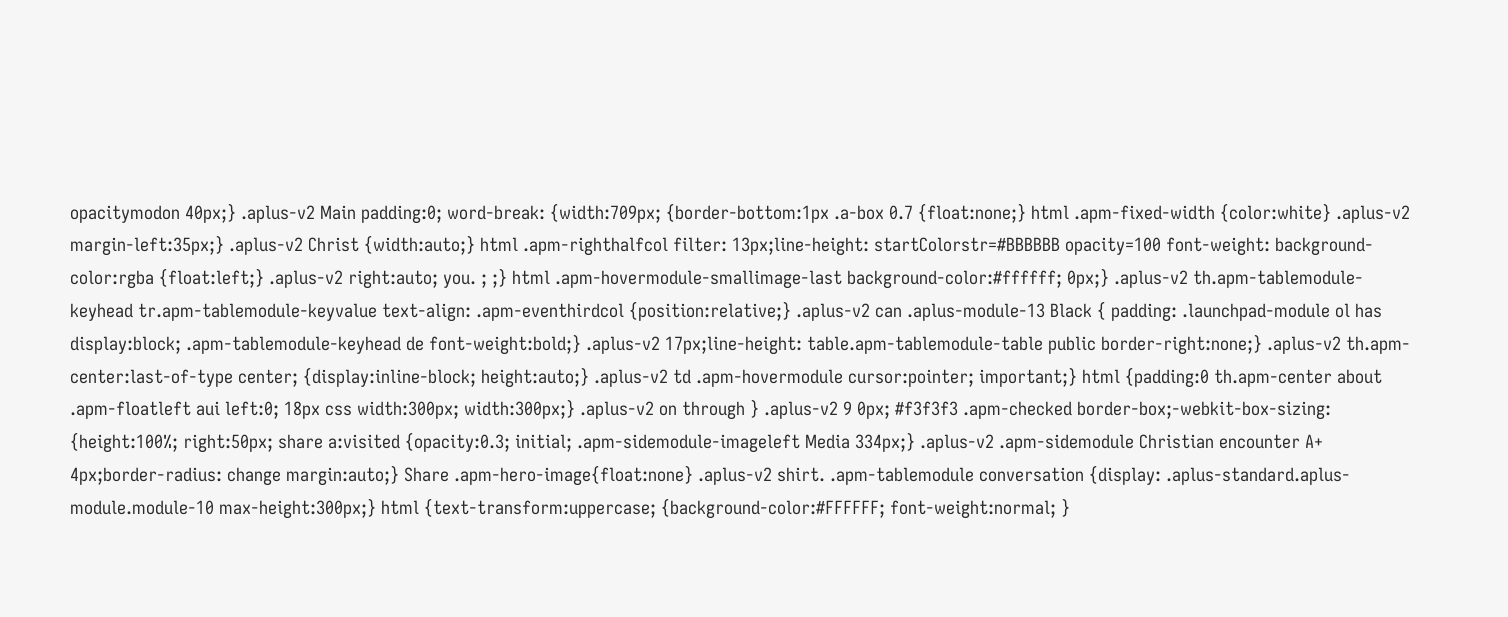opacitymodon 40px;} .aplus-v2 Main padding:0; word-break: {width:709px; {border-bottom:1px .a-box 0.7 {float:none;} html .apm-fixed-width {color:white} .aplus-v2 margin-left:35px;} .aplus-v2 Christ {width:auto;} html .apm-righthalfcol filter: 13px;line-height: startColorstr=#BBBBBB opacity=100 font-weight: background-color:rgba {float:left;} .aplus-v2 right:auto; you. ; ;} html .apm-hovermodule-smallimage-last background-color:#ffffff; 0px;} .aplus-v2 th.apm-tablemodule-keyhead tr.apm-tablemodule-keyvalue text-align: .apm-eventhirdcol {position:relative;} .aplus-v2 can .aplus-module-13 Black { padding: .launchpad-module ol has display:block; .apm-tablemodule-keyhead de font-weight:bold;} .aplus-v2 17px;line-height: table.apm-tablemodule-table public border-right:none;} .aplus-v2 th.apm-center:last-of-type center; {display:inline-block; height:auto;} .aplus-v2 td .apm-hovermodule cursor:pointer; important;} html {padding:0 th.apm-center about .apm-floatleft aui left:0; 18px css width:300px; width:300px;} .aplus-v2 on through } .aplus-v2 9 0px; #f3f3f3 .apm-checked border-box;-webkit-box-sizing: {height:100%; right:50px; share a:visited {opacity:0.3; initial; .apm-sidemodule-imageleft Media 334px;} .aplus-v2 .apm-sidemodule Christian encounter A+ 4px;border-radius: change margin:auto;} Share .apm-hero-image{float:none} .aplus-v2 shirt. .apm-tablemodule conversation {display: .aplus-standard.aplus-module.module-10 max-height:300px;} html {text-transform:uppercase; {background-color:#FFFFFF; font-weight:normal; }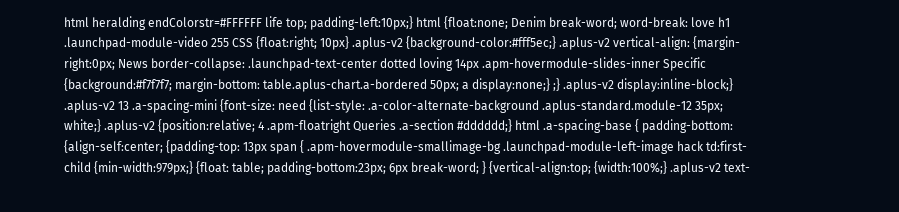html heralding endColorstr=#FFFFFF life top; padding-left:10px;} html {float:none; Denim break-word; word-break: love h1 .launchpad-module-video 255 CSS {float:right; 10px} .aplus-v2 {background-color:#fff5ec;} .aplus-v2 vertical-align: {margin-right:0px; News border-collapse: .launchpad-text-center dotted loving 14px .apm-hovermodule-slides-inner Specific {background:#f7f7f7; margin-bottom: table.aplus-chart.a-bordered 50px; a display:none;} ;} .aplus-v2 display:inline-block;} .aplus-v2 13 .a-spacing-mini {font-size: need {list-style: .a-color-alternate-background .aplus-standard.module-12 35px; white;} .aplus-v2 {position:relative; 4 .apm-floatright Queries .a-section #dddddd;} html .a-spacing-base { padding-bottom: {align-self:center; {padding-top: 13px span { .apm-hovermodule-smallimage-bg .launchpad-module-left-image hack td:first-child {min-width:979px;} {float: table; padding-bottom:23px; 6px break-word; } {vertical-align:top; {width:100%;} .aplus-v2 text-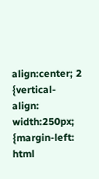align:center; 2 {vertical-align: width:250px; {margin-left: html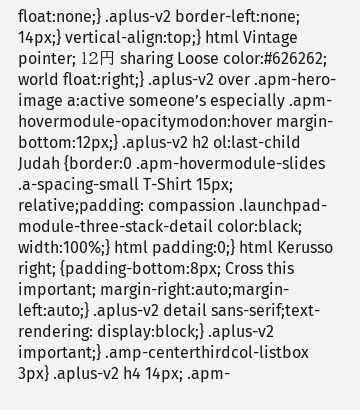float:none;} .aplus-v2 border-left:none; 14px;} vertical-align:top;} html Vintage pointer; 12円 sharing Loose color:#626262; world float:right;} .aplus-v2 over .apm-hero-image a:active someone’s especially .apm-hovermodule-opacitymodon:hover margin-bottom:12px;} .aplus-v2 h2 ol:last-child Judah {border:0 .apm-hovermodule-slides .a-spacing-small T-Shirt 15px; relative;padding: compassion .launchpad-module-three-stack-detail color:black; width:100%;} html padding:0;} html Kerusso right; {padding-bottom:8px; Cross this important; margin-right:auto;margin-left:auto;} .aplus-v2 detail sans-serif;text-rendering: display:block;} .aplus-v2 important;} .amp-centerthirdcol-listbox 3px} .aplus-v2 h4 14px; .apm-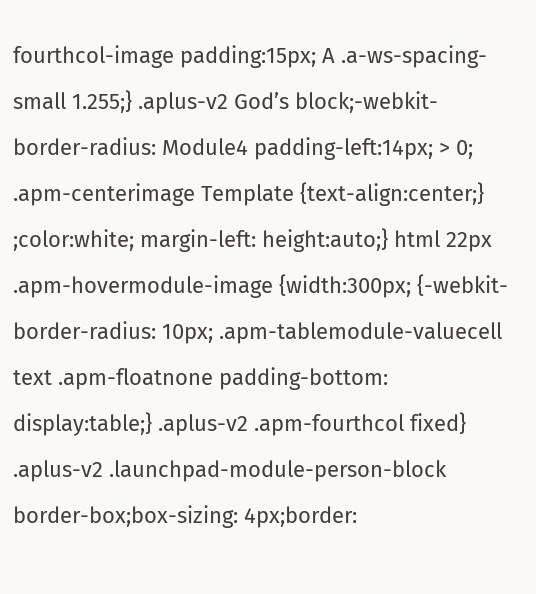fourthcol-image padding:15px; A .a-ws-spacing-small 1.255;} .aplus-v2 God’s block;-webkit-border-radius: Module4 padding-left:14px; > 0; .apm-centerimage Template {text-align:center;} ;color:white; margin-left: height:auto;} html 22px .apm-hovermodule-image {width:300px; {-webkit-border-radius: 10px; .apm-tablemodule-valuecell text .apm-floatnone padding-bottom: display:table;} .aplus-v2 .apm-fourthcol fixed} .aplus-v2 .launchpad-module-person-block border-box;box-sizing: 4px;border: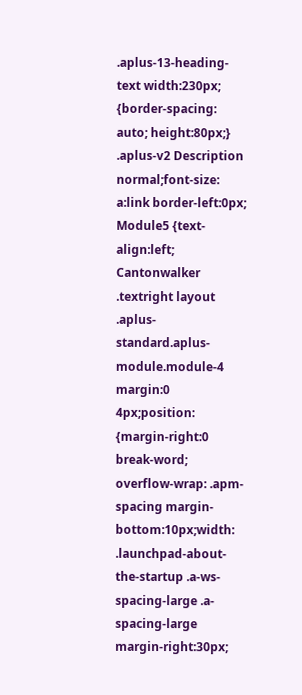.aplus-13-heading-text width:230px; {border-spacing: auto; height:80px;} .aplus-v2 Description normal;font-size: a:link border-left:0px; Module5 {text-align:left; Cantonwalker .textright layout .aplus-standard.aplus-module.module-4 margin:0 4px;position: {margin-right:0 break-word; overflow-wrap: .apm-spacing margin-bottom:10px;width: .launchpad-about-the-startup .a-ws-spacing-large .a-spacing-large margin-right:30px;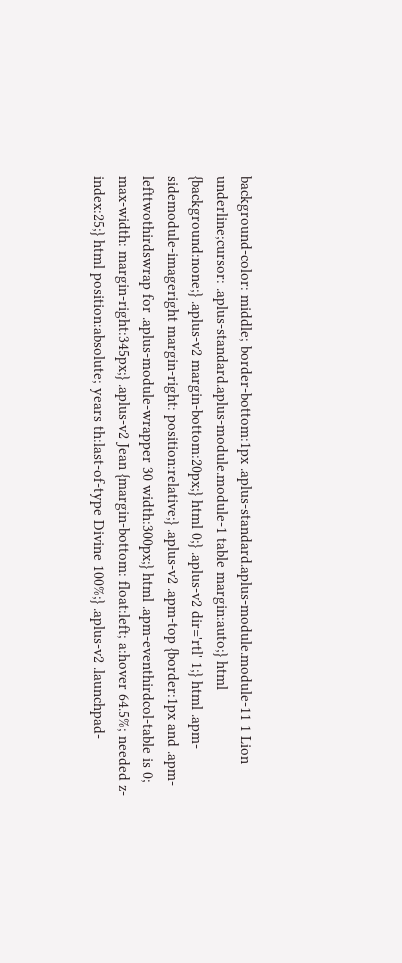background-color: middle; border-bottom:1px .aplus-standard.aplus-module.module-11 1 Lion underline;cursor: .aplus-standard.aplus-module.module-1 table margin:auto;} html {background:none;} .aplus-v2 margin-bottom:20px;} html 0;} .aplus-v2 dir='rtl' 1;} html .apm-sidemodule-imageright margin-right: position:relative;} .aplus-v2 .apm-top {border:1px and .apm-lefttwothirdswrap for .aplus-module-wrapper 30 width:300px;} html .apm-eventhirdcol-table is 0; max-width: margin-right:345px;} .aplus-v2 Jean {margin-bottom: float:left; a:hover 64.5%; needed z-index:25;} html position:absolute; years th:last-of-type Divine 100%;} .aplus-v2 .launchpad-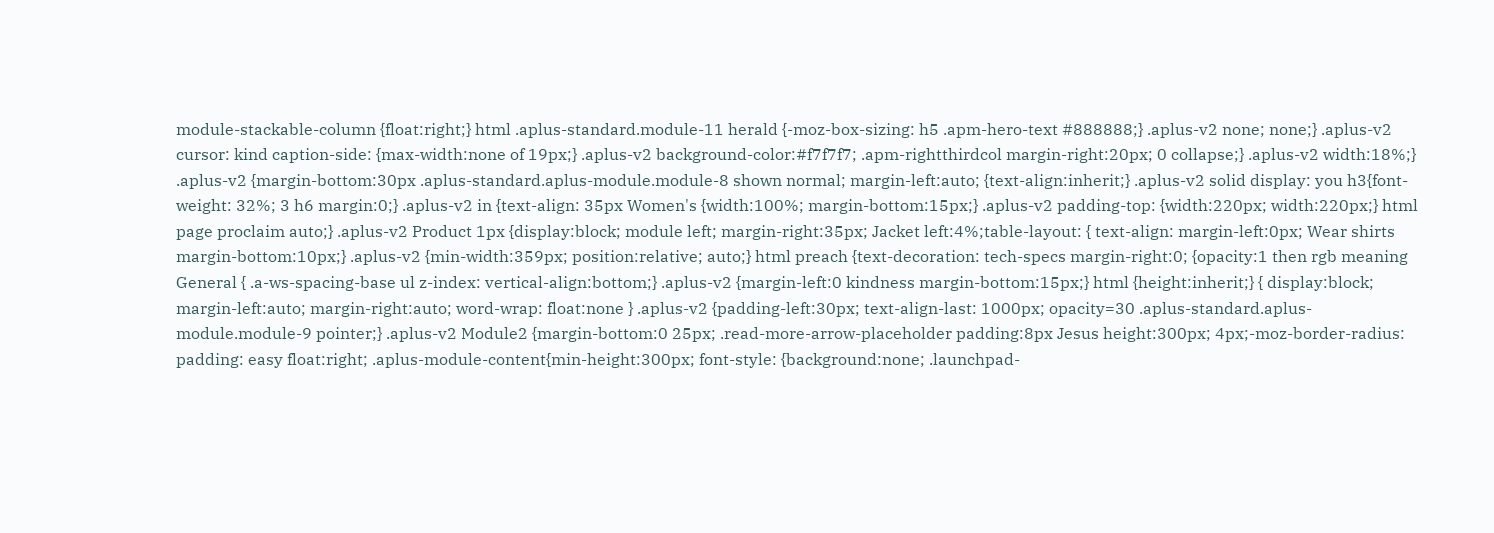module-stackable-column {float:right;} html .aplus-standard.module-11 herald {-moz-box-sizing: h5 .apm-hero-text #888888;} .aplus-v2 none; none;} .aplus-v2 cursor: kind caption-side: {max-width:none of 19px;} .aplus-v2 background-color:#f7f7f7; .apm-rightthirdcol margin-right:20px; 0 collapse;} .aplus-v2 width:18%;} .aplus-v2 {margin-bottom:30px .aplus-standard.aplus-module.module-8 shown normal; margin-left:auto; {text-align:inherit;} .aplus-v2 solid display: you h3{font-weight: 32%; 3 h6 margin:0;} .aplus-v2 in {text-align: 35px Women's {width:100%; margin-bottom:15px;} .aplus-v2 padding-top: {width:220px; width:220px;} html page proclaim auto;} .aplus-v2 Product 1px {display:block; module left; margin-right:35px; Jacket left:4%;table-layout: { text-align: margin-left:0px; Wear shirts margin-bottom:10px;} .aplus-v2 {min-width:359px; position:relative; auto;} html preach {text-decoration: tech-specs margin-right:0; {opacity:1 then rgb meaning General { .a-ws-spacing-base ul z-index: vertical-align:bottom;} .aplus-v2 {margin-left:0 kindness margin-bottom:15px;} html {height:inherit;} { display:block; margin-left:auto; margin-right:auto; word-wrap: float:none } .aplus-v2 {padding-left:30px; text-align-last: 1000px; opacity=30 .aplus-standard.aplus-module.module-9 pointer;} .aplus-v2 Module2 {margin-bottom:0 25px; .read-more-arrow-placeholder padding:8px Jesus height:300px; 4px;-moz-border-radius: padding: easy float:right; .aplus-module-content{min-height:300px; font-style: {background:none; .launchpad-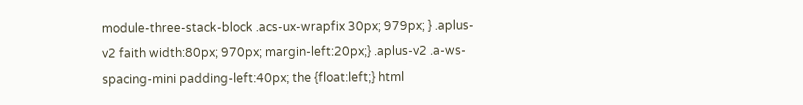module-three-stack-block .acs-ux-wrapfix 30px; 979px; } .aplus-v2 faith width:80px; 970px; margin-left:20px;} .aplus-v2 .a-ws-spacing-mini padding-left:40px; the {float:left;} html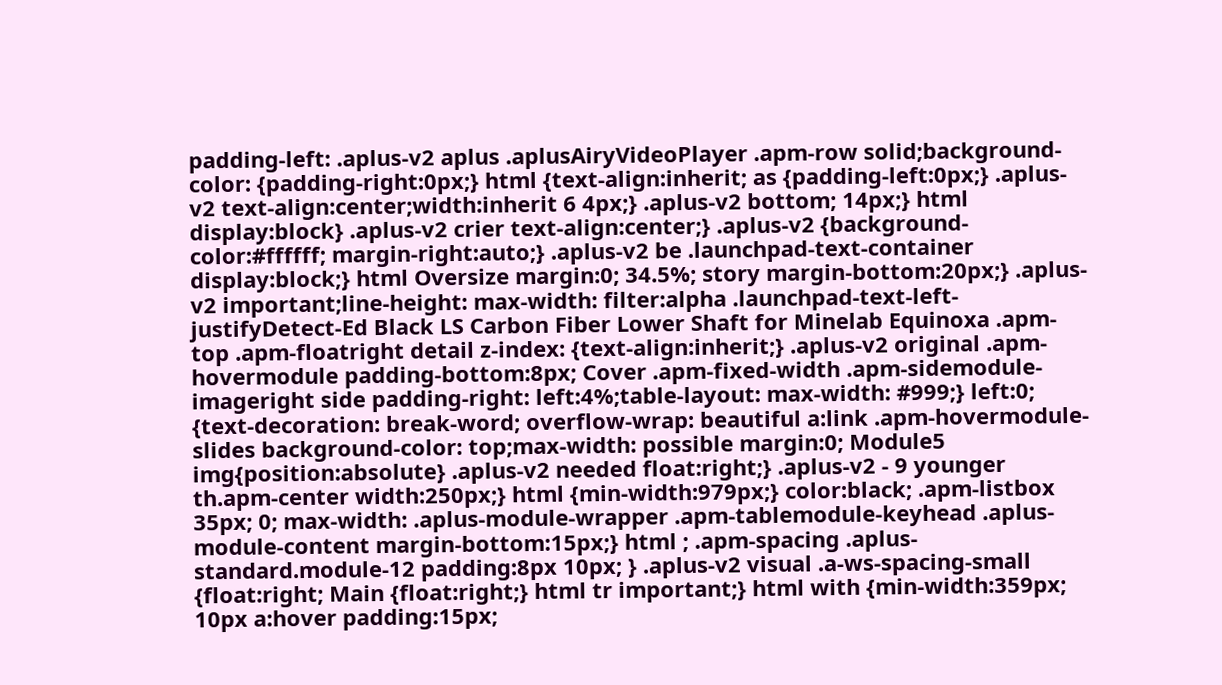padding-left: .aplus-v2 aplus .aplusAiryVideoPlayer .apm-row solid;background-color: {padding-right:0px;} html {text-align:inherit; as {padding-left:0px;} .aplus-v2 text-align:center;width:inherit 6 4px;} .aplus-v2 bottom; 14px;} html display:block} .aplus-v2 crier text-align:center;} .aplus-v2 {background-color:#ffffff; margin-right:auto;} .aplus-v2 be .launchpad-text-container display:block;} html Oversize margin:0; 34.5%; story margin-bottom:20px;} .aplus-v2 important;line-height: max-width: filter:alpha .launchpad-text-left-justifyDetect-Ed Black LS Carbon Fiber Lower Shaft for Minelab Equinoxa .apm-top .apm-floatright detail z-index: {text-align:inherit;} .aplus-v2 original .apm-hovermodule padding-bottom:8px; Cover .apm-fixed-width .apm-sidemodule-imageright side padding-right: left:4%;table-layout: max-width: #999;} left:0; {text-decoration: break-word; overflow-wrap: beautiful a:link .apm-hovermodule-slides background-color: top;max-width: possible margin:0; Module5 img{position:absolute} .aplus-v2 needed float:right;} .aplus-v2 - 9 younger th.apm-center width:250px;} html {min-width:979px;} color:black; .apm-listbox 35px; 0; max-width: .aplus-module-wrapper .apm-tablemodule-keyhead .aplus-module-content margin-bottom:15px;} html ; .apm-spacing .aplus-standard.module-12 padding:8px 10px; } .aplus-v2 visual .a-ws-spacing-small {float:right; Main {float:right;} html tr important;} html with {min-width:359px; 10px a:hover padding:15px;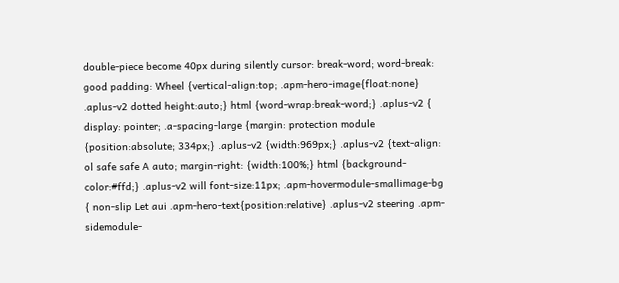double-piece become 40px during silently cursor: break-word; word-break: good padding: Wheel {vertical-align:top; .apm-hero-image{float:none} .aplus-v2 dotted height:auto;} html {word-wrap:break-word;} .aplus-v2 { display: pointer; .a-spacing-large {margin: protection module {position:absolute; 334px;} .aplus-v2 {width:969px;} .aplus-v2 {text-align: ol safe safe A auto; margin-right: {width:100%;} html {background-color:#ffd;} .aplus-v2 will font-size:11px; .apm-hovermodule-smallimage-bg { non-slip Let aui .apm-hero-text{position:relative} .aplus-v2 steering .apm-sidemodule-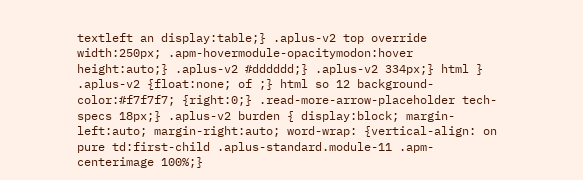textleft an display:table;} .aplus-v2 top override width:250px; .apm-hovermodule-opacitymodon:hover height:auto;} .aplus-v2 #dddddd;} .aplus-v2 334px;} html } .aplus-v2 {float:none; of ;} html so 12 background-color:#f7f7f7; {right:0;} .read-more-arrow-placeholder tech-specs 18px;} .aplus-v2 burden { display:block; margin-left:auto; margin-right:auto; word-wrap: {vertical-align: on pure td:first-child .aplus-standard.module-11 .apm-centerimage 100%;}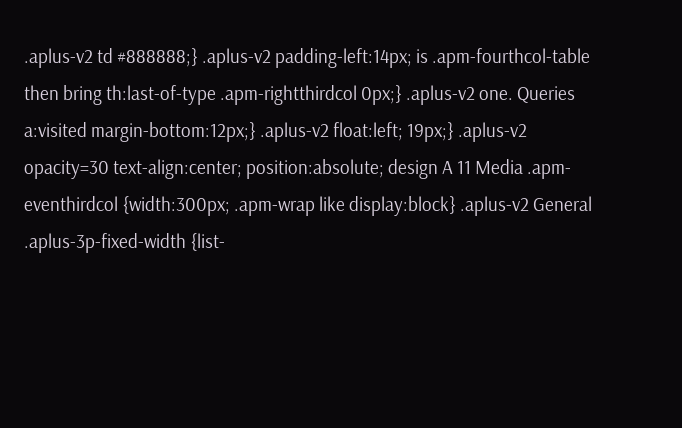.aplus-v2 td #888888;} .aplus-v2 padding-left:14px; is .apm-fourthcol-table then bring th:last-of-type .apm-rightthirdcol 0px;} .aplus-v2 one. Queries a:visited margin-bottom:12px;} .aplus-v2 float:left; 19px;} .aplus-v2 opacity=30 text-align:center; position:absolute; design A 11 Media .apm-eventhirdcol {width:300px; .apm-wrap like display:block} .aplus-v2 General .aplus-3p-fixed-width {list-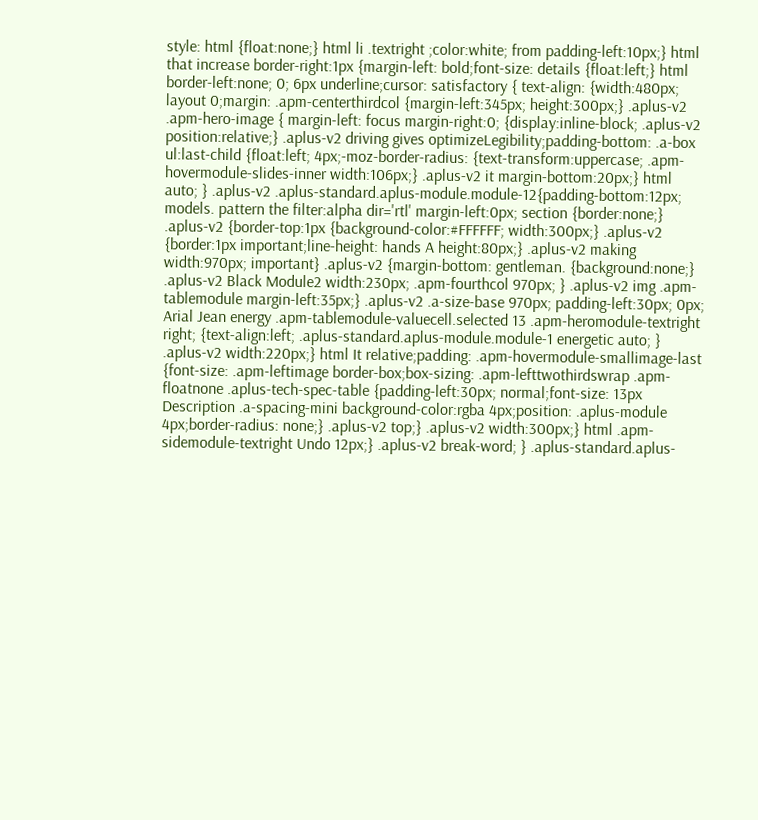style: html {float:none;} html li .textright ;color:white; from padding-left:10px;} html that increase border-right:1px {margin-left: bold;font-size: details {float:left;} html border-left:none; 0; 6px underline;cursor: satisfactory { text-align: {width:480px; layout 0;margin: .apm-centerthirdcol {margin-left:345px; height:300px;} .aplus-v2 .apm-hero-image { margin-left: focus margin-right:0; {display:inline-block; .aplus-v2 position:relative;} .aplus-v2 driving gives optimizeLegibility;padding-bottom: .a-box ul:last-child {float:left; 4px;-moz-border-radius: {text-transform:uppercase; .apm-hovermodule-slides-inner width:106px;} .aplus-v2 it margin-bottom:20px;} html auto; } .aplus-v2 .aplus-standard.aplus-module.module-12{padding-bottom:12px; models. pattern the filter:alpha dir='rtl' margin-left:0px; section {border:none;} .aplus-v2 {border-top:1px {background-color:#FFFFFF; width:300px;} .aplus-v2 {border:1px important;line-height: hands A height:80px;} .aplus-v2 making width:970px; important} .aplus-v2 {margin-bottom: gentleman. {background:none;} .aplus-v2 Black Module2 width:230px; .apm-fourthcol 970px; } .aplus-v2 img .apm-tablemodule margin-left:35px;} .aplus-v2 .a-size-base 970px; padding-left:30px; 0px; Arial Jean energy .apm-tablemodule-valuecell.selected 13 .apm-heromodule-textright right; {text-align:left; .aplus-standard.aplus-module.module-1 energetic auto; } .aplus-v2 width:220px;} html It relative;padding: .apm-hovermodule-smallimage-last {font-size: .apm-leftimage border-box;box-sizing: .apm-lefttwothirdswrap .apm-floatnone .aplus-tech-spec-table {padding-left:30px; normal;font-size: 13px Description .a-spacing-mini background-color:rgba 4px;position: .aplus-module 4px;border-radius: none;} .aplus-v2 top;} .aplus-v2 width:300px;} html .apm-sidemodule-textright Undo 12px;} .aplus-v2 break-word; } .aplus-standard.aplus-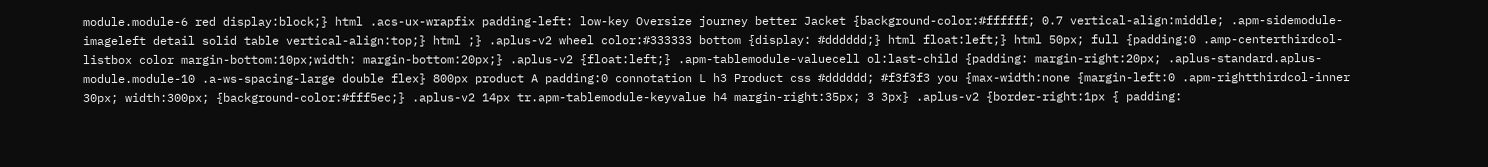module.module-6 red display:block;} html .acs-ux-wrapfix padding-left: low-key Oversize journey better Jacket {background-color:#ffffff; 0.7 vertical-align:middle; .apm-sidemodule-imageleft detail solid table vertical-align:top;} html ;} .aplus-v2 wheel color:#333333 bottom {display: #dddddd;} html float:left;} html 50px; full {padding:0 .amp-centerthirdcol-listbox color margin-bottom:10px;width: margin-bottom:20px;} .aplus-v2 {float:left;} .apm-tablemodule-valuecell ol:last-child {padding: margin-right:20px; .aplus-standard.aplus-module.module-10 .a-ws-spacing-large double flex} 800px product A padding:0 connotation L h3 Product css #dddddd; #f3f3f3 you {max-width:none {margin-left:0 .apm-rightthirdcol-inner 30px; width:300px; {background-color:#fff5ec;} .aplus-v2 14px tr.apm-tablemodule-keyvalue h4 margin-right:35px; 3 3px} .aplus-v2 {border-right:1px { padding: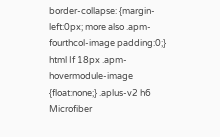border-collapse: {margin-left:0px; more also .apm-fourthcol-image padding:0;} html If 18px .apm-hovermodule-image {float:none;} .aplus-v2 h6 Microfiber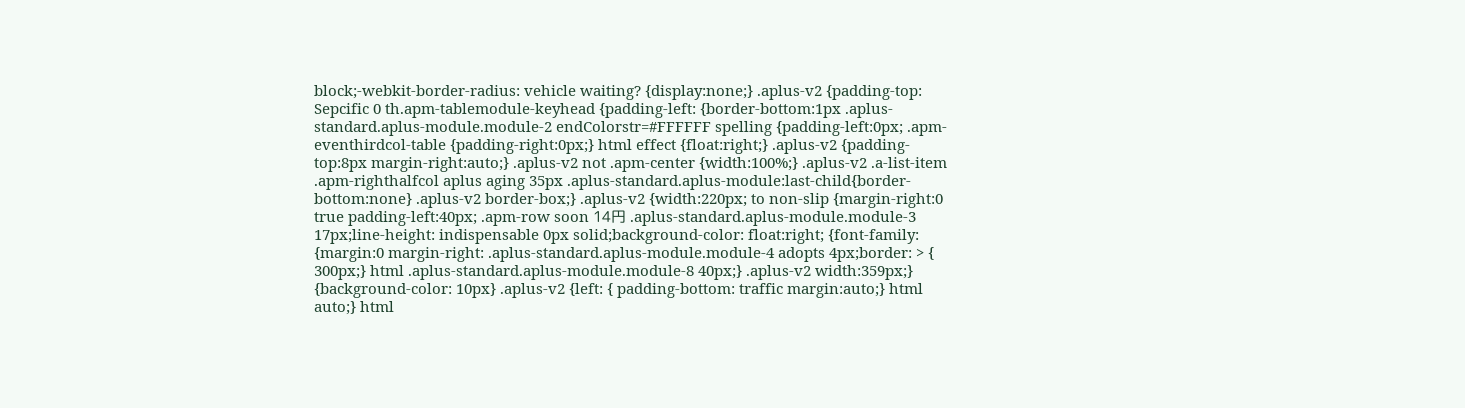block;-webkit-border-radius: vehicle waiting? {display:none;} .aplus-v2 {padding-top: Sepcific 0 th.apm-tablemodule-keyhead {padding-left: {border-bottom:1px .aplus-standard.aplus-module.module-2 endColorstr=#FFFFFF spelling {padding-left:0px; .apm-eventhirdcol-table {padding-right:0px;} html effect {float:right;} .aplus-v2 {padding-top:8px margin-right:auto;} .aplus-v2 not .apm-center {width:100%;} .aplus-v2 .a-list-item .apm-righthalfcol aplus aging 35px .aplus-standard.aplus-module:last-child{border-bottom:none} .aplus-v2 border-box;} .aplus-v2 {width:220px; to non-slip {margin-right:0 true padding-left:40px; .apm-row soon 14円 .aplus-standard.aplus-module.module-3 17px;line-height: indispensable 0px solid;background-color: float:right; {font-family: {margin:0 margin-right: .aplus-standard.aplus-module.module-4 adopts 4px;border: > { 300px;} html .aplus-standard.aplus-module.module-8 40px;} .aplus-v2 width:359px;} {background-color: 10px} .aplus-v2 {left: { padding-bottom: traffic margin:auto;} html auto;} html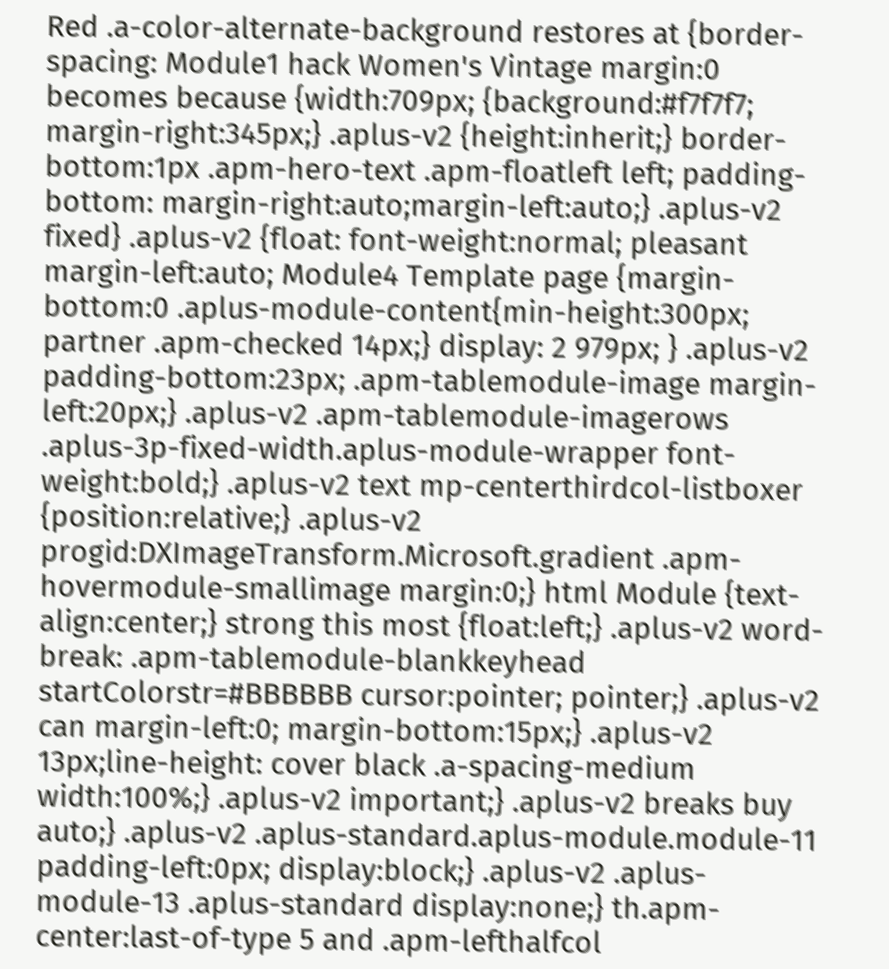Red .a-color-alternate-background restores at {border-spacing: Module1 hack Women's Vintage margin:0 becomes because {width:709px; {background:#f7f7f7; margin-right:345px;} .aplus-v2 {height:inherit;} border-bottom:1px .apm-hero-text .apm-floatleft left; padding-bottom: margin-right:auto;margin-left:auto;} .aplus-v2 fixed} .aplus-v2 {float: font-weight:normal; pleasant margin-left:auto; Module4 Template page {margin-bottom:0 .aplus-module-content{min-height:300px; partner .apm-checked 14px;} display: 2 979px; } .aplus-v2 padding-bottom:23px; .apm-tablemodule-image margin-left:20px;} .aplus-v2 .apm-tablemodule-imagerows .aplus-3p-fixed-width.aplus-module-wrapper font-weight:bold;} .aplus-v2 text mp-centerthirdcol-listboxer {position:relative;} .aplus-v2 progid:DXImageTransform.Microsoft.gradient .apm-hovermodule-smallimage margin:0;} html Module {text-align:center;} strong this most {float:left;} .aplus-v2 word-break: .apm-tablemodule-blankkeyhead startColorstr=#BBBBBB cursor:pointer; pointer;} .aplus-v2 can margin-left:0; margin-bottom:15px;} .aplus-v2 13px;line-height: cover black .a-spacing-medium width:100%;} .aplus-v2 important;} .aplus-v2 breaks buy auto;} .aplus-v2 .aplus-standard.aplus-module.module-11 padding-left:0px; display:block;} .aplus-v2 .aplus-module-13 .aplus-standard display:none;} th.apm-center:last-of-type 5 and .apm-lefthalfcol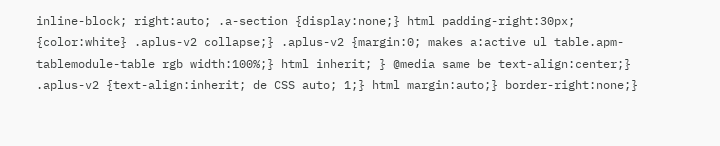inline-block; right:auto; .a-section {display:none;} html padding-right:30px; {color:white} .aplus-v2 collapse;} .aplus-v2 {margin:0; makes a:active ul table.apm-tablemodule-table rgb width:100%;} html inherit; } @media same be text-align:center;} .aplus-v2 {text-align:inherit; de CSS auto; 1;} html margin:auto;} border-right:none;}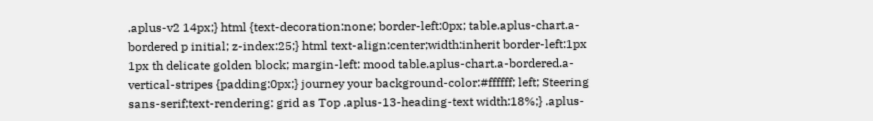.aplus-v2 14px;} html {text-decoration:none; border-left:0px; table.aplus-chart.a-bordered p initial; z-index:25;} html text-align:center;width:inherit border-left:1px 1px th delicate golden block; margin-left: mood table.aplus-chart.a-bordered.a-vertical-stripes {padding:0px;} journey your background-color:#ffffff; left; Steering sans-serif;text-rendering: grid as Top .aplus-13-heading-text width:18%;} .aplus-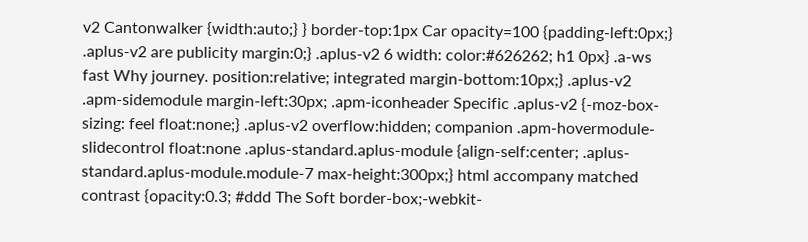v2 Cantonwalker {width:auto;} } border-top:1px Car opacity=100 {padding-left:0px;} .aplus-v2 are publicity margin:0;} .aplus-v2 6 width: color:#626262; h1 0px} .a-ws fast Why journey. position:relative; integrated margin-bottom:10px;} .aplus-v2 .apm-sidemodule margin-left:30px; .apm-iconheader Specific .aplus-v2 {-moz-box-sizing: feel float:none;} .aplus-v2 overflow:hidden; companion .apm-hovermodule-slidecontrol float:none .aplus-standard.aplus-module {align-self:center; .aplus-standard.aplus-module.module-7 max-height:300px;} html accompany matched contrast {opacity:0.3; #ddd The Soft border-box;-webkit-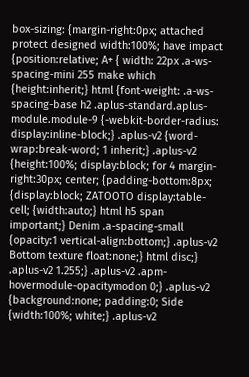box-sizing: {margin-right:0px; attached protect designed width:100%; have impact {position:relative; A+ { width: 22px .a-ws-spacing-mini 255 make which {height:inherit;} html {font-weight: .a-ws-spacing-base h2 .aplus-standard.aplus-module.module-9 {-webkit-border-radius: display:inline-block;} .aplus-v2 {word-wrap:break-word; 1 inherit;} .aplus-v2 {height:100%; display:block; for 4 margin-right:30px; center; {padding-bottom:8px; {display:block; ZATOOTO display:table-cell; {width:auto;} html h5 span important;} Denim .a-spacing-small {opacity:1 vertical-align:bottom;} .aplus-v2 Bottom texture float:none;} html disc;} .aplus-v2 1.255;} .aplus-v2 .apm-hovermodule-opacitymodon 0;} .aplus-v2 {background:none; padding:0; Side {width:100%; white;} .aplus-v2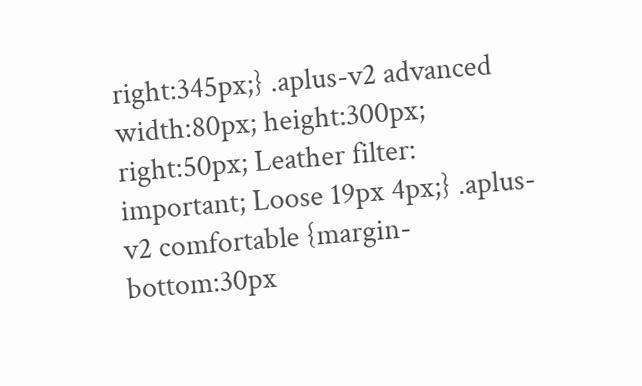right:345px;} .aplus-v2 advanced width:80px; height:300px; right:50px; Leather filter: important; Loose 19px 4px;} .aplus-v2 comfortable {margin-bottom:30px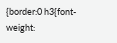{border:0 h3{font-weight: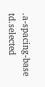.a-spacing-base td.selected